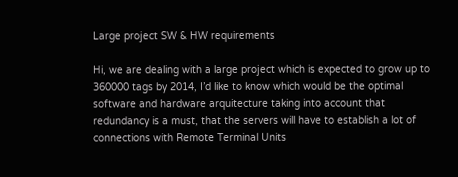Large project SW & HW requirements

Hi, we are dealing with a large project which is expected to grow up to 360000 tags by 2014, I’d like to know which would be the optimal software and hardware arquitecture taking into account that redundancy is a must, that the servers will have to establish a lot of connections with Remote Terminal Units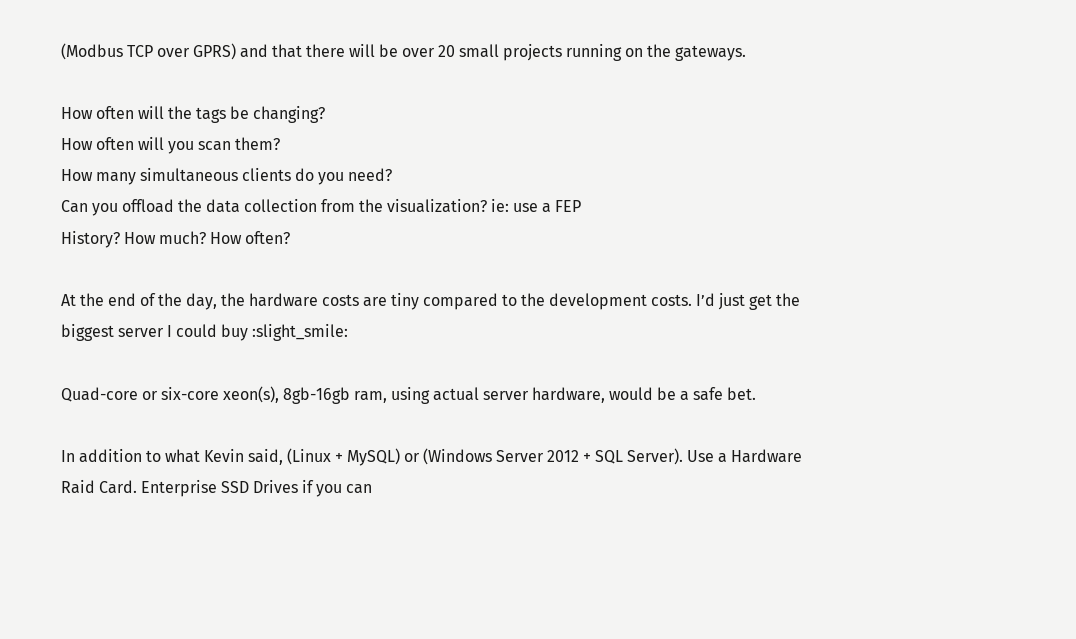(Modbus TCP over GPRS) and that there will be over 20 small projects running on the gateways.

How often will the tags be changing?
How often will you scan them?
How many simultaneous clients do you need?
Can you offload the data collection from the visualization? ie: use a FEP
History? How much? How often?

At the end of the day, the hardware costs are tiny compared to the development costs. I’d just get the biggest server I could buy :slight_smile:

Quad-core or six-core xeon(s), 8gb-16gb ram, using actual server hardware, would be a safe bet.

In addition to what Kevin said, (Linux + MySQL) or (Windows Server 2012 + SQL Server). Use a Hardware Raid Card. Enterprise SSD Drives if you can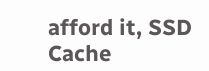afford it, SSD Cache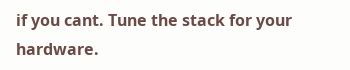if you cant. Tune the stack for your hardware.